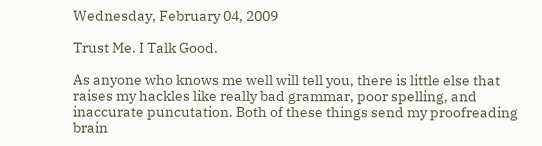Wednesday, February 04, 2009

Trust Me. I Talk Good.

As anyone who knows me well will tell you, there is little else that raises my hackles like really bad grammar, poor spelling, and inaccurate puncutation. Both of these things send my proofreading brain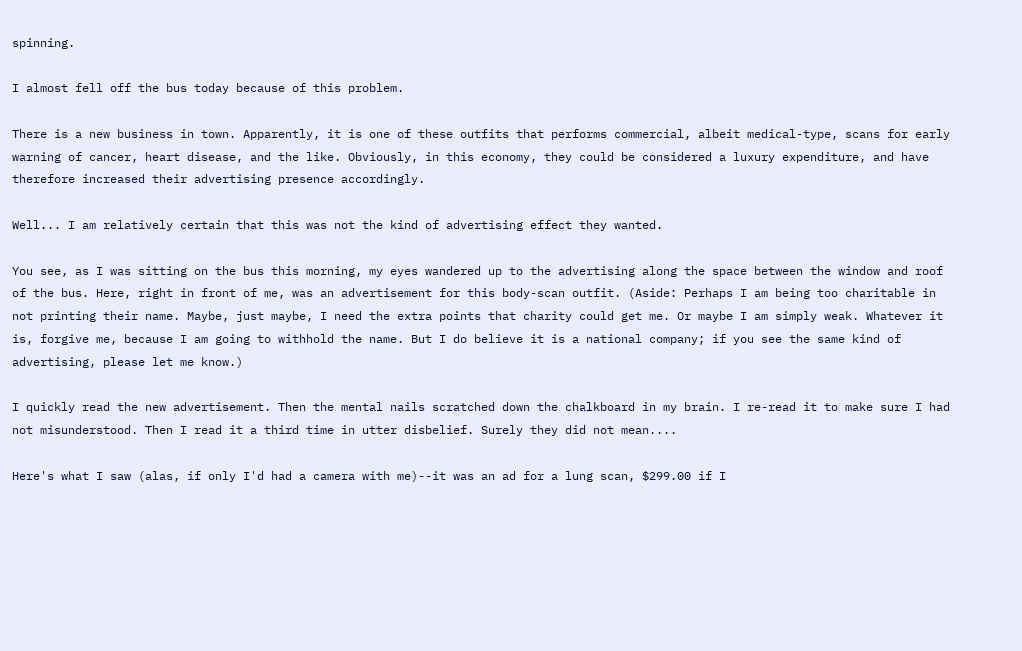spinning.

I almost fell off the bus today because of this problem.

There is a new business in town. Apparently, it is one of these outfits that performs commercial, albeit medical-type, scans for early warning of cancer, heart disease, and the like. Obviously, in this economy, they could be considered a luxury expenditure, and have therefore increased their advertising presence accordingly.

Well... I am relatively certain that this was not the kind of advertising effect they wanted.

You see, as I was sitting on the bus this morning, my eyes wandered up to the advertising along the space between the window and roof of the bus. Here, right in front of me, was an advertisement for this body-scan outfit. (Aside: Perhaps I am being too charitable in not printing their name. Maybe, just maybe, I need the extra points that charity could get me. Or maybe I am simply weak. Whatever it is, forgive me, because I am going to withhold the name. But I do believe it is a national company; if you see the same kind of advertising, please let me know.)

I quickly read the new advertisement. Then the mental nails scratched down the chalkboard in my brain. I re-read it to make sure I had not misunderstood. Then I read it a third time in utter disbelief. Surely they did not mean....

Here's what I saw (alas, if only I'd had a camera with me)--it was an ad for a lung scan, $299.00 if I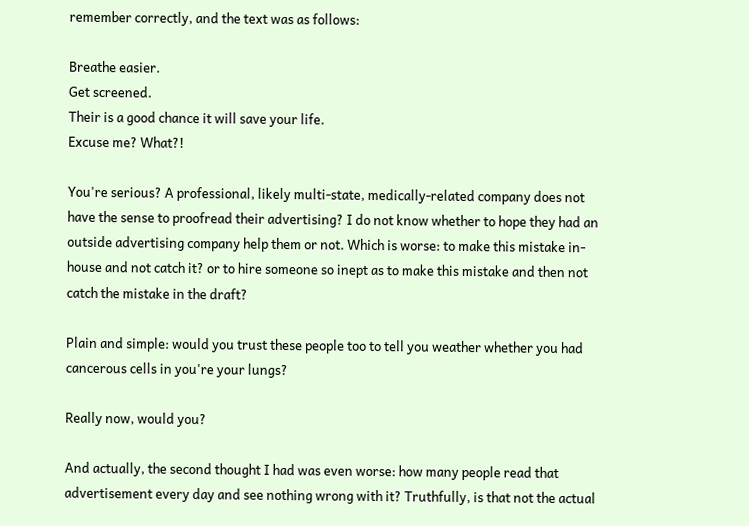remember correctly, and the text was as follows:

Breathe easier.
Get screened.
Their is a good chance it will save your life.
Excuse me? What?!

You're serious? A professional, likely multi-state, medically-related company does not have the sense to proofread their advertising? I do not know whether to hope they had an outside advertising company help them or not. Which is worse: to make this mistake in-house and not catch it? or to hire someone so inept as to make this mistake and then not catch the mistake in the draft?

Plain and simple: would you trust these people too to tell you weather whether you had cancerous cells in you're your lungs?

Really now, would you?

And actually, the second thought I had was even worse: how many people read that advertisement every day and see nothing wrong with it? Truthfully, is that not the actual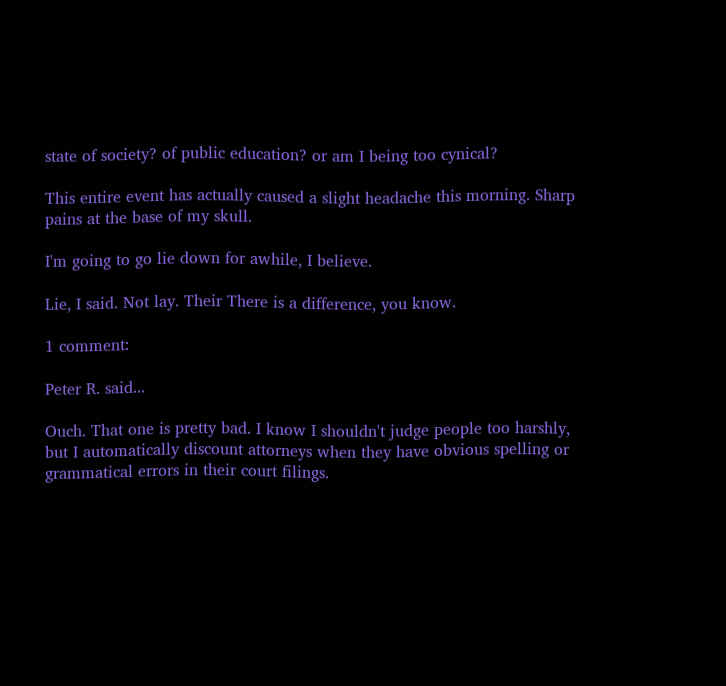state of society? of public education? or am I being too cynical?

This entire event has actually caused a slight headache this morning. Sharp pains at the base of my skull.

I'm going to go lie down for awhile, I believe.

Lie, I said. Not lay. Their There is a difference, you know.

1 comment:

Peter R. said...

Ouch. That one is pretty bad. I know I shouldn't judge people too harshly, but I automatically discount attorneys when they have obvious spelling or grammatical errors in their court filings.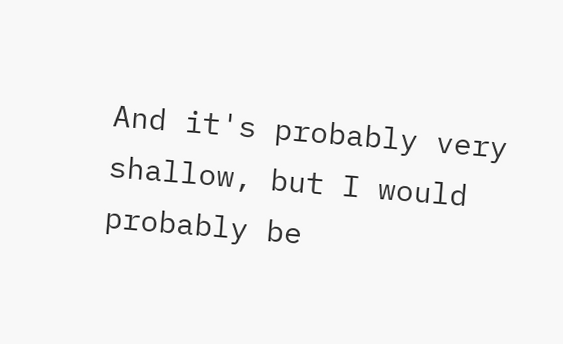And it's probably very shallow, but I would probably be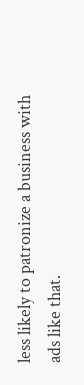less likely to patronize a business with ads like that.